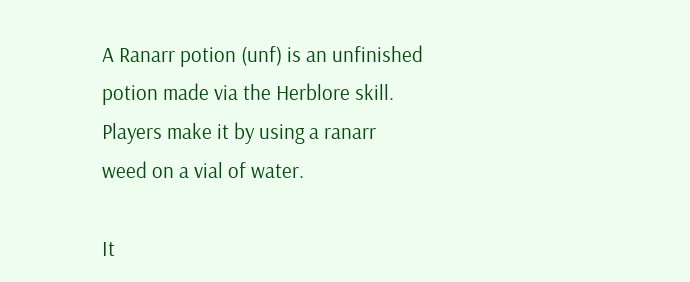A Ranarr potion (unf) is an unfinished potion made via the Herblore skill. Players make it by using a ranarr weed on a vial of water.

It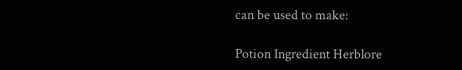can be used to make:

Potion Ingredient Herblore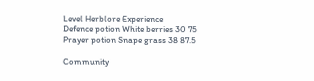Level Herblore Experience
Defence potion White berries 30 75
Prayer potion Snape grass 38 87.5

Community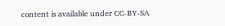content is available under CC-BY-SA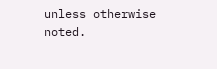unless otherwise noted.